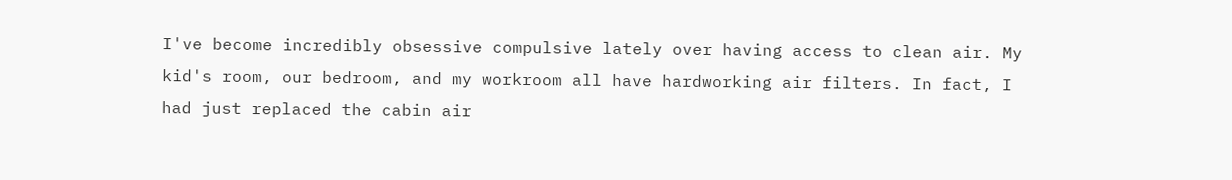I've become incredibly obsessive compulsive lately over having access to clean air. My kid's room, our bedroom, and my workroom all have hardworking air filters. In fact, I had just replaced the cabin air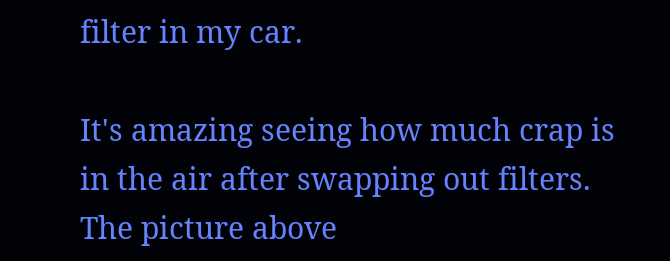filter in my car.

It's amazing seeing how much crap is in the air after swapping out filters. The picture above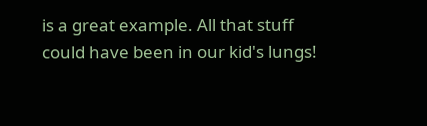is a great example. All that stuff could have been in our kid's lungs!